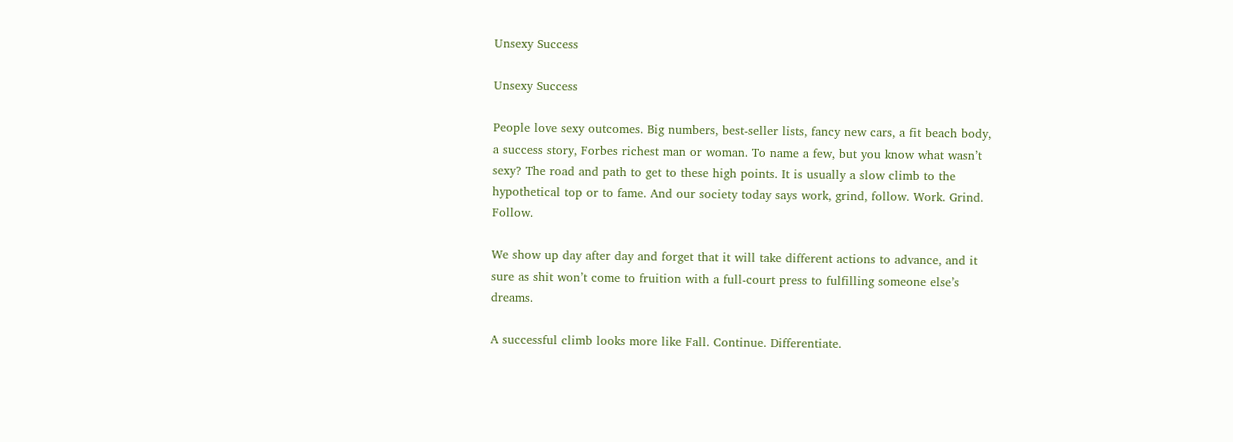Unsexy Success

Unsexy Success

People love sexy outcomes. Big numbers, best-seller lists, fancy new cars, a fit beach body, a success story, Forbes richest man or woman. To name a few, but you know what wasn’t sexy? The road and path to get to these high points. It is usually a slow climb to the hypothetical top or to fame. And our society today says work, grind, follow. Work. Grind. Follow.

We show up day after day and forget that it will take different actions to advance, and it sure as shit won’t come to fruition with a full-court press to fulfilling someone else’s dreams.

A successful climb looks more like Fall. Continue. Differentiate.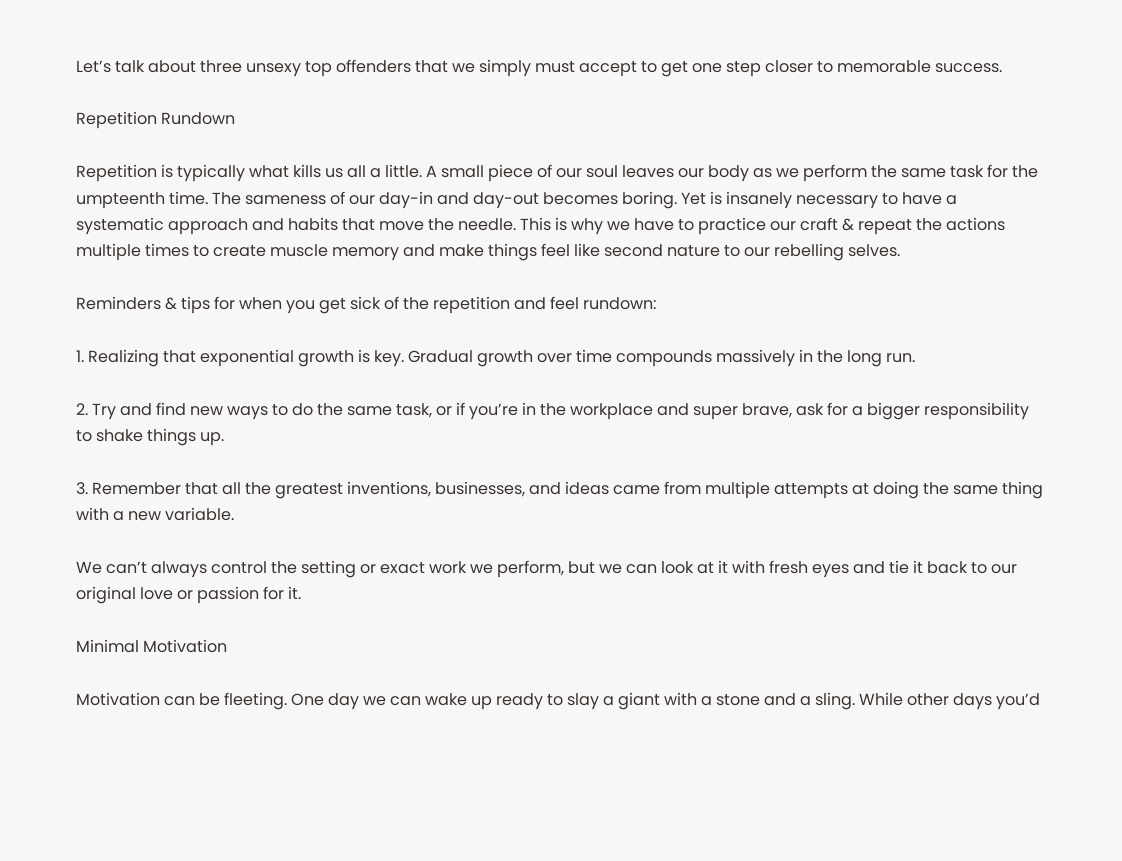Let’s talk about three unsexy top offenders that we simply must accept to get one step closer to memorable success.

Repetition Rundown

Repetition is typically what kills us all a little. A small piece of our soul leaves our body as we perform the same task for the umpteenth time. The sameness of our day-in and day-out becomes boring. Yet is insanely necessary to have a systematic approach and habits that move the needle. This is why we have to practice our craft & repeat the actions multiple times to create muscle memory and make things feel like second nature to our rebelling selves.

Reminders & tips for when you get sick of the repetition and feel rundown:

1. Realizing that exponential growth is key. Gradual growth over time compounds massively in the long run.

2. Try and find new ways to do the same task, or if you’re in the workplace and super brave, ask for a bigger responsibility to shake things up.

3. Remember that all the greatest inventions, businesses, and ideas came from multiple attempts at doing the same thing with a new variable.

We can’t always control the setting or exact work we perform, but we can look at it with fresh eyes and tie it back to our original love or passion for it.

Minimal Motivation

Motivation can be fleeting. One day we can wake up ready to slay a giant with a stone and a sling. While other days you’d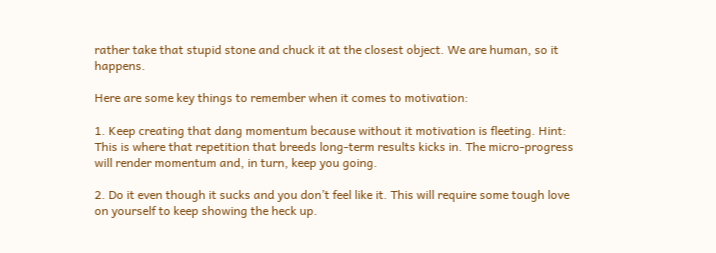rather take that stupid stone and chuck it at the closest object. We are human, so it happens.

Here are some key things to remember when it comes to motivation:

1. Keep creating that dang momentum because without it motivation is fleeting. Hint: This is where that repetition that breeds long-term results kicks in. The micro-progress will render momentum and, in turn, keep you going.

2. Do it even though it sucks and you don’t feel like it. This will require some tough love on yourself to keep showing the heck up.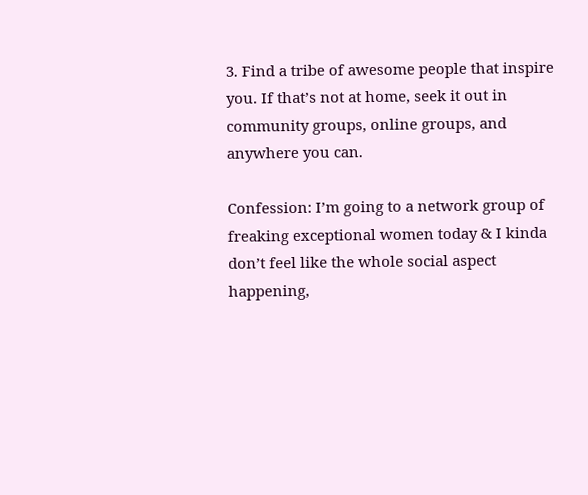3. Find a tribe of awesome people that inspire you. If that’s not at home, seek it out in community groups, online groups, and anywhere you can.

Confession: I’m going to a network group of freaking exceptional women today & I kinda don’t feel like the whole social aspect happening,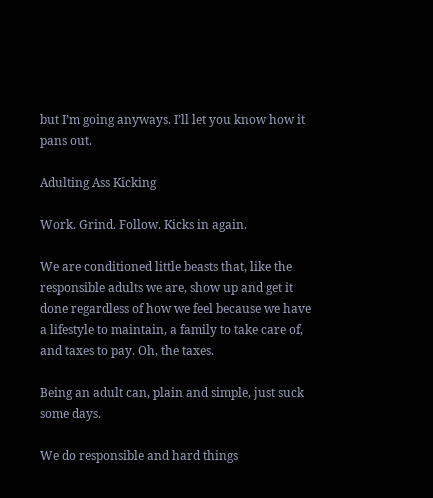but I’m going anyways. I’ll let you know how it pans out.

Adulting Ass Kicking

Work. Grind. Follow. Kicks in again.

We are conditioned little beasts that, like the responsible adults we are, show up and get it done regardless of how we feel because we have a lifestyle to maintain, a family to take care of, and taxes to pay. Oh, the taxes.

Being an adult can, plain and simple, just suck some days.

We do responsible and hard things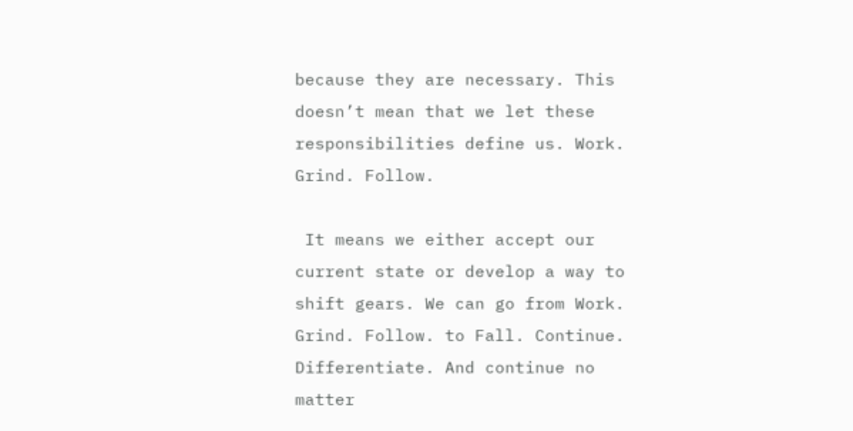because they are necessary. This doesn’t mean that we let these responsibilities define us. Work. Grind. Follow.

 It means we either accept our current state or develop a way to shift gears. We can go from Work. Grind. Follow. to Fall. Continue. Differentiate. And continue no matter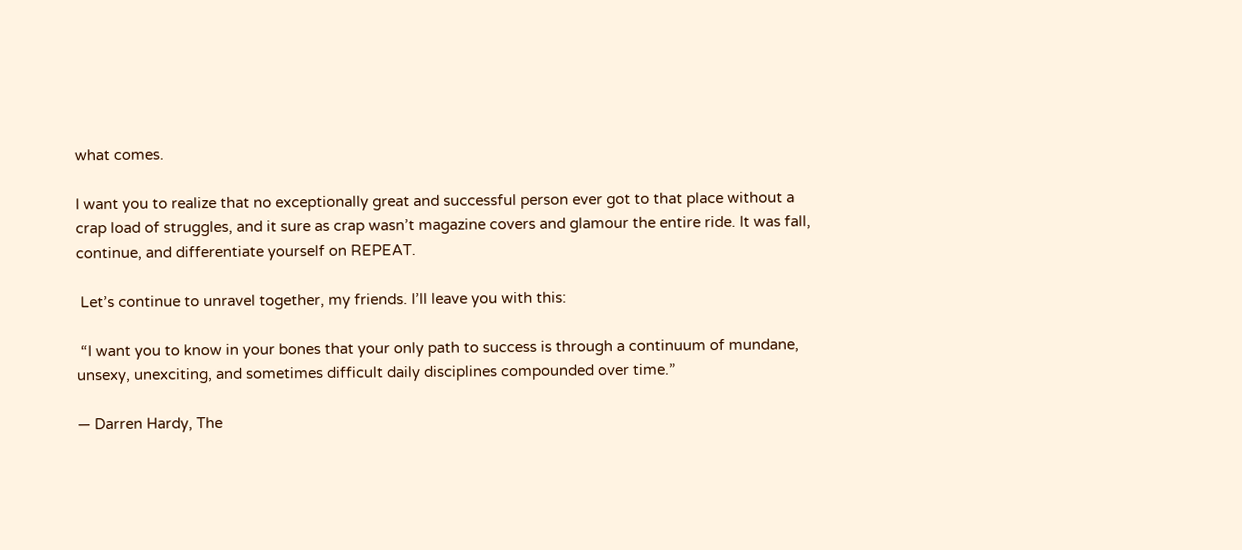what comes.

I want you to realize that no exceptionally great and successful person ever got to that place without a crap load of struggles, and it sure as crap wasn’t magazine covers and glamour the entire ride. It was fall, continue, and differentiate yourself on REPEAT.

 Let’s continue to unravel together, my friends. I’ll leave you with this:

 “I want you to know in your bones that your only path to success is through a continuum of mundane, unsexy, unexciting, and sometimes difficult daily disciplines compounded over time.”

― Darren Hardy, The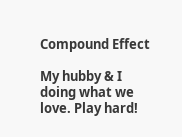Compound Effect

My hubby & I doing what we love. Play hard!